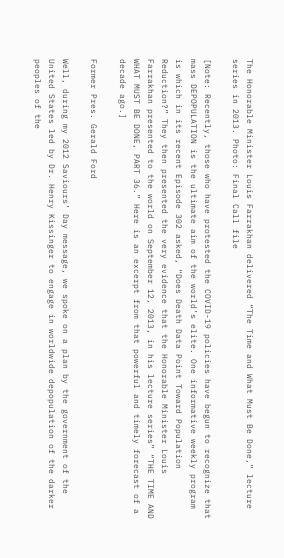The Honorable Minister Louis Farrakhan delivered “The Time and What Must Be Done,” lecture series in 2013. Photo: Final Call file

[Note: Recently, those who have protested the COVID-19 policies have begun to recognize that mass DEPOPULATION is the ultimate aim of the world’s elite. One informative weekly program is which in its recent Episode 302 asked, “Does Death Data Point Toward Population Reduction?” They then presented the very evidence that the Honorable Minister Louis Farrakhan presented to the world on September 12, 2013, in his lecture series” “THE TIME AND WHAT MUST BE DONE, PART 36.” Here is an excerpt from that powerful and timely forecast of a decade ago.]

Former Pres. Gerald Ford

Well, during my 2012 Saviours’ Day message, we spoke on a plan by the government of the United States led by Dr. Henry Kissinger to engage in worldwide depopulation of the darker peoples of the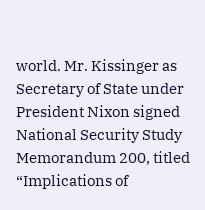world. Mr. Kissinger as Secretary of State under President Nixon signed National Security Study Memorandum 200, titled “Implications of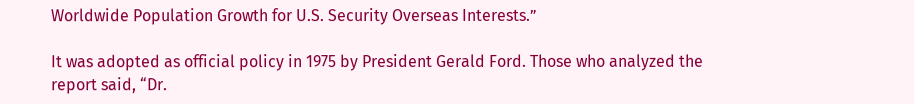Worldwide Population Growth for U.S. Security Overseas Interests.”

It was adopted as official policy in 1975 by President Gerald Ford. Those who analyzed the report said, “Dr.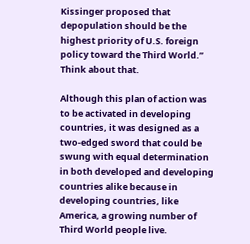Kissinger proposed that depopulation should be the highest priority of U.S. foreign policy toward the Third World.” Think about that.

Although this plan of action was to be activated in developing countries, it was designed as a two-edged sword that could be swung with equal determination in both developed and developing countries alike because in developing countries, like America, a growing number of Third World people live.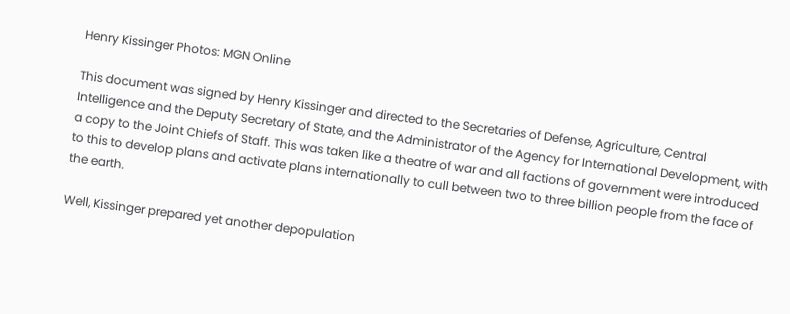Henry Kissinger Photos: MGN Online

This document was signed by Henry Kissinger and directed to the Secretaries of Defense, Agriculture, Central Intelligence and the Deputy Secretary of State, and the Administrator of the Agency for International Development, with a copy to the Joint Chiefs of Staff. This was taken like a theatre of war and all factions of government were introduced to this to develop plans and activate plans internationally to cull between two to three billion people from the face of the earth.

Well, Kissinger prepared yet another depopulation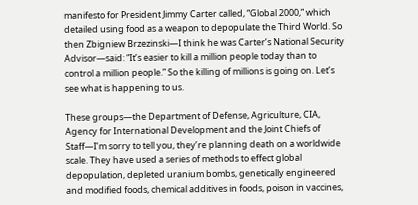manifesto for President Jimmy Carter called, “Global 2000,” which detailed using food as a weapon to depopulate the Third World. So then Zbigniew Brzezinski—I think he was Carter’s National Security Advisor—said: “It’s easier to kill a million people today than to control a million people.” So the killing of millions is going on. Let’s see what is happening to us.

These groups—the Department of Defense, Agriculture, CIA, Agency for International Development and the Joint Chiefs of Staff—I’m sorry to tell you, they’re planning death on a worldwide scale. They have used a series of methods to effect global depopulation, depleted uranium bombs, genetically engineered and modified foods, chemical additives in foods, poison in vaccines,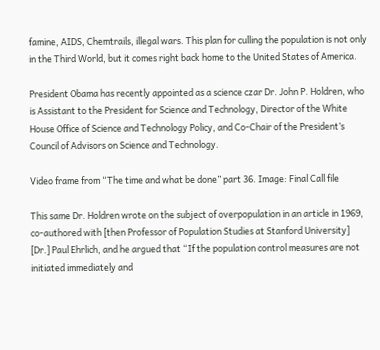famine, AIDS, Chemtrails, illegal wars. This plan for culling the population is not only in the Third World, but it comes right back home to the United States of America.

President Obama has recently appointed as a science czar Dr. John P. Holdren, who is Assistant to the President for Science and Technology, Director of the White House Office of Science and Technology Policy, and Co-Chair of the President’s Council of Advisors on Science and Technology.

Video frame from “The time and what be done” part 36. Image: Final Call file

This same Dr. Holdren wrote on the subject of overpopulation in an article in 1969, co-authored with [then Professor of Population Studies at Stanford University] [Dr.] Paul Ehrlich, and he argued that “If the population control measures are not initiated immediately and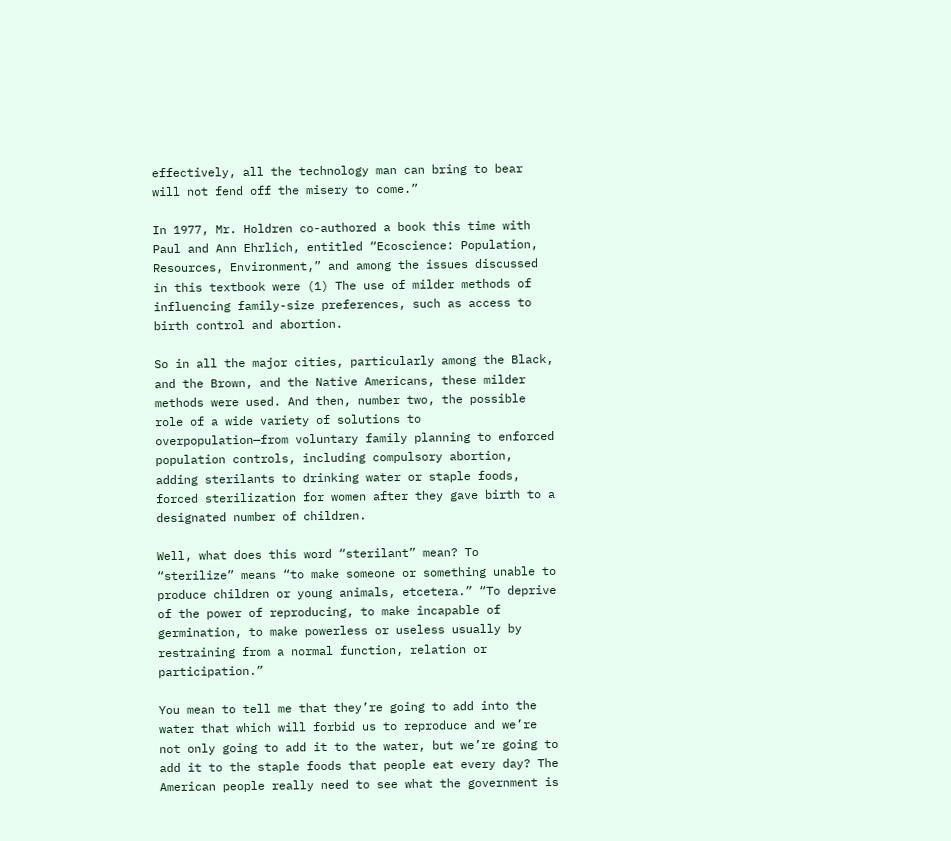effectively, all the technology man can bring to bear will not fend off the misery to come.”

In 1977, Mr. Holdren co-authored a book this time with Paul and Ann Ehrlich, entitled “Ecoscience: Population, Resources, Environment,” and among the issues discussed in this textbook were (1) The use of milder methods of influencing family-size preferences, such as access to birth control and abortion.

So in all the major cities, particularly among the Black, and the Brown, and the Native Americans, these milder methods were used. And then, number two, the possible role of a wide variety of solutions to overpopulation—from voluntary family planning to enforced population controls, including compulsory abortion, adding sterilants to drinking water or staple foods, forced sterilization for women after they gave birth to a designated number of children.

Well, what does this word “sterilant” mean? To “sterilize” means “to make someone or something unable to produce children or young animals, etcetera.” “To deprive of the power of reproducing, to make incapable of germination, to make powerless or useless usually by restraining from a normal function, relation or participation.”

You mean to tell me that they’re going to add into the water that which will forbid us to reproduce and we’re not only going to add it to the water, but we’re going to add it to the staple foods that people eat every day? The American people really need to see what the government is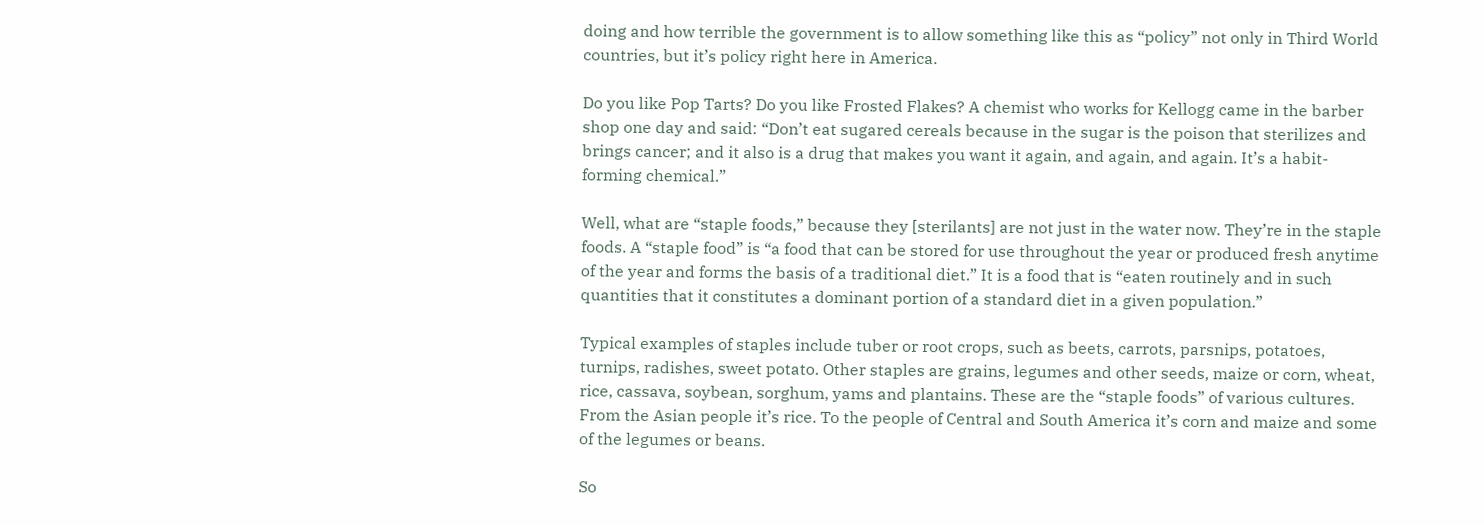doing and how terrible the government is to allow something like this as “policy” not only in Third World countries, but it’s policy right here in America.

Do you like Pop Tarts? Do you like Frosted Flakes? A chemist who works for Kellogg came in the barber shop one day and said: “Don’t eat sugared cereals because in the sugar is the poison that sterilizes and brings cancer; and it also is a drug that makes you want it again, and again, and again. It’s a habit-forming chemical.”

Well, what are “staple foods,” because they [sterilants] are not just in the water now. They’re in the staple foods. A “staple food” is “a food that can be stored for use throughout the year or produced fresh anytime of the year and forms the basis of a traditional diet.” It is a food that is “eaten routinely and in such quantities that it constitutes a dominant portion of a standard diet in a given population.”

Typical examples of staples include tuber or root crops, such as beets, carrots, parsnips, potatoes, turnips, radishes, sweet potato. Other staples are grains, legumes and other seeds, maize or corn, wheat, rice, cassava, soybean, sorghum, yams and plantains. These are the “staple foods” of various cultures. From the Asian people it’s rice. To the people of Central and South America it’s corn and maize and some of the legumes or beans.

So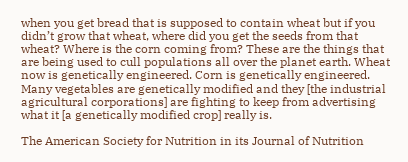when you get bread that is supposed to contain wheat but if you didn’t grow that wheat, where did you get the seeds from that wheat? Where is the corn coming from? These are the things that are being used to cull populations all over the planet earth. Wheat now is genetically engineered. Corn is genetically engineered. Many vegetables are genetically modified and they [the industrial agricultural corporations] are fighting to keep from advertising what it [a genetically modified crop] really is.

The American Society for Nutrition in its Journal of Nutrition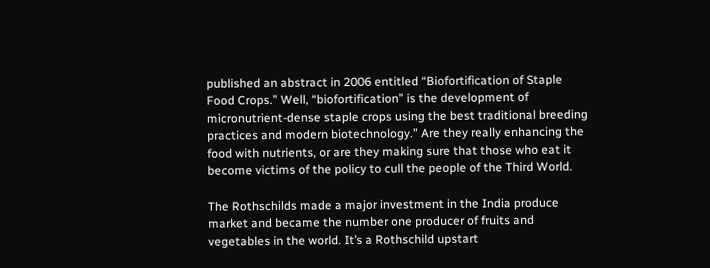published an abstract in 2006 entitled “Biofortification of Staple Food Crops.” Well, “biofortification” is the development of micronutrient-dense staple crops using the best traditional breeding practices and modern biotechnology.” Are they really enhancing the food with nutrients, or are they making sure that those who eat it become victims of the policy to cull the people of the Third World.

The Rothschilds made a major investment in the India produce market and became the number one producer of fruits and vegetables in the world. It’s a Rothschild upstart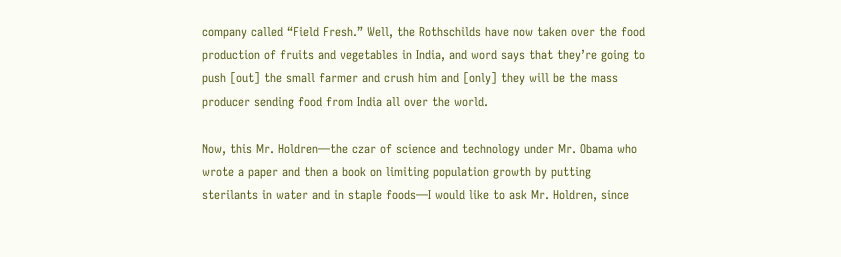company called “Field Fresh.” Well, the Rothschilds have now taken over the food production of fruits and vegetables in India, and word says that they’re going to push [out] the small farmer and crush him and [only] they will be the mass producer sending food from India all over the world.

Now, this Mr. Holdren—the czar of science and technology under Mr. Obama who wrote a paper and then a book on limiting population growth by putting sterilants in water and in staple foods—I would like to ask Mr. Holdren, since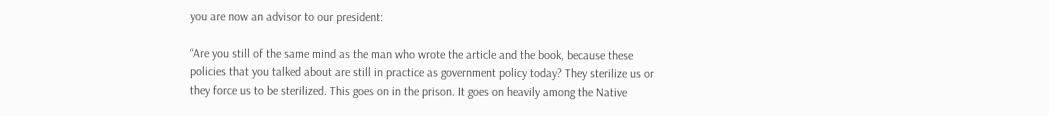you are now an advisor to our president:

“Are you still of the same mind as the man who wrote the article and the book, because these policies that you talked about are still in practice as government policy today? They sterilize us or they force us to be sterilized. This goes on in the prison. It goes on heavily among the Native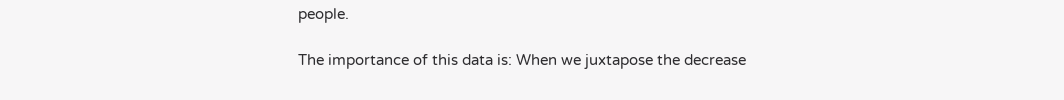people.

The importance of this data is: When we juxtapose the decrease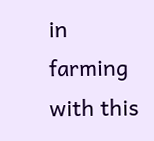in farming with this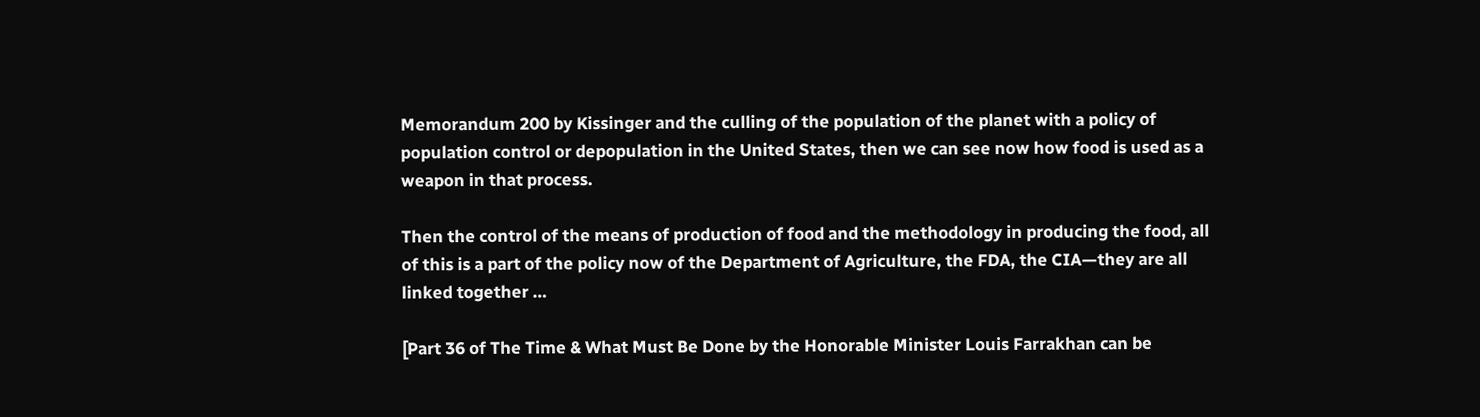Memorandum 200 by Kissinger and the culling of the population of the planet with a policy of population control or depopulation in the United States, then we can see now how food is used as a weapon in that process.

Then the control of the means of production of food and the methodology in producing the food, all of this is a part of the policy now of the Department of Agriculture, the FDA, the CIA—they are all linked together …

[Part 36 of The Time & What Must Be Done by the Honorable Minister Louis Farrakhan can be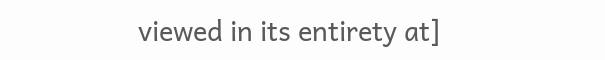viewed in its entirety at]